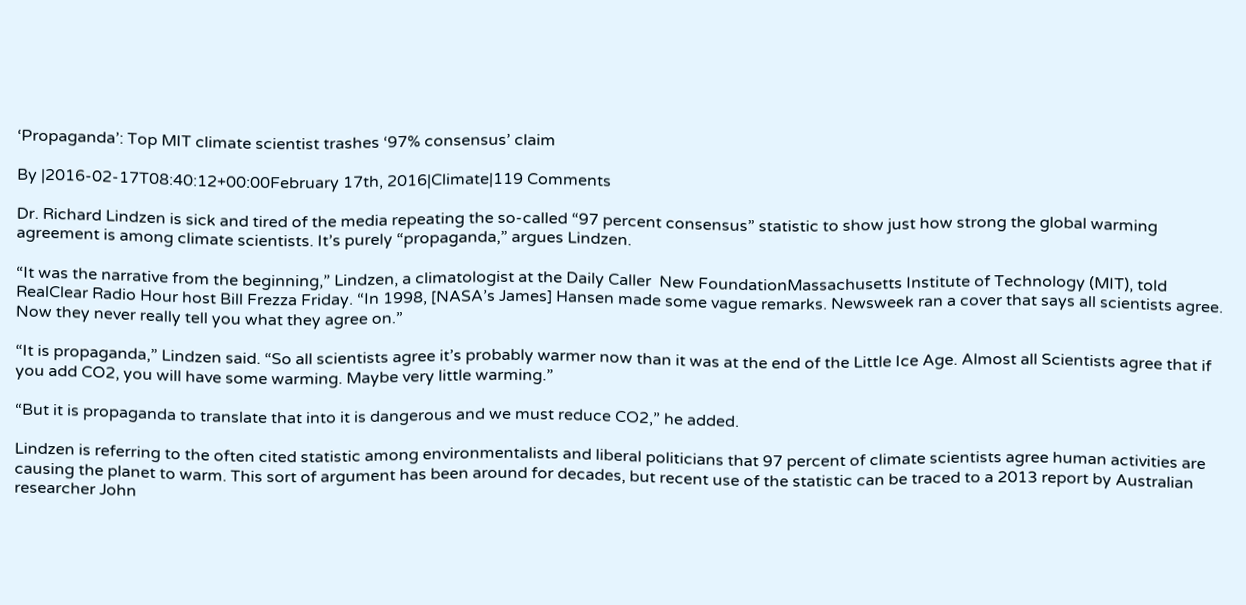‘Propaganda’: Top MIT climate scientist trashes ‘97% consensus’ claim

By |2016-02-17T08:40:12+00:00February 17th, 2016|Climate|119 Comments

Dr. Richard Lindzen is sick and tired of the media repeating the so-called “97 percent consensus” statistic to show just how strong the global warming agreement is among climate scientists. It’s purely “propaganda,” argues Lindzen.

“It was the narrative from the beginning,” Lindzen, a climatologist at the Daily Caller  New FoundationMassachusetts Institute of Technology (MIT), told RealClear Radio Hour host Bill Frezza Friday. “In 1998, [NASA’s James] Hansen made some vague remarks. Newsweek ran a cover that says all scientists agree. Now they never really tell you what they agree on.”

“It is propaganda,” Lindzen said. “So all scientists agree it’s probably warmer now than it was at the end of the Little Ice Age. Almost all Scientists agree that if you add CO2, you will have some warming. Maybe very little warming.”

“But it is propaganda to translate that into it is dangerous and we must reduce CO2,” he added.

Lindzen is referring to the often cited statistic among environmentalists and liberal politicians that 97 percent of climate scientists agree human activities are causing the planet to warm. This sort of argument has been around for decades, but recent use of the statistic can be traced to a 2013 report by Australian researcher John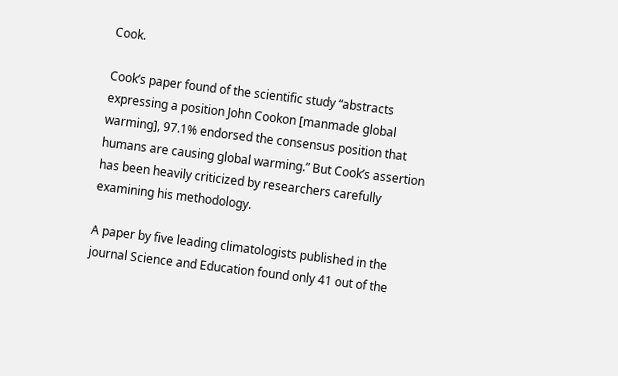Cook.

Cook’s paper found of the scientific study “abstracts expressing a position John Cookon [manmade global warming], 97.1% endorsed the consensus position that humans are causing global warming.” But Cook’s assertion has been heavily criticized by researchers carefully examining his methodology.

A paper by five leading climatologists published in the journal Science and Education found only 41 out of the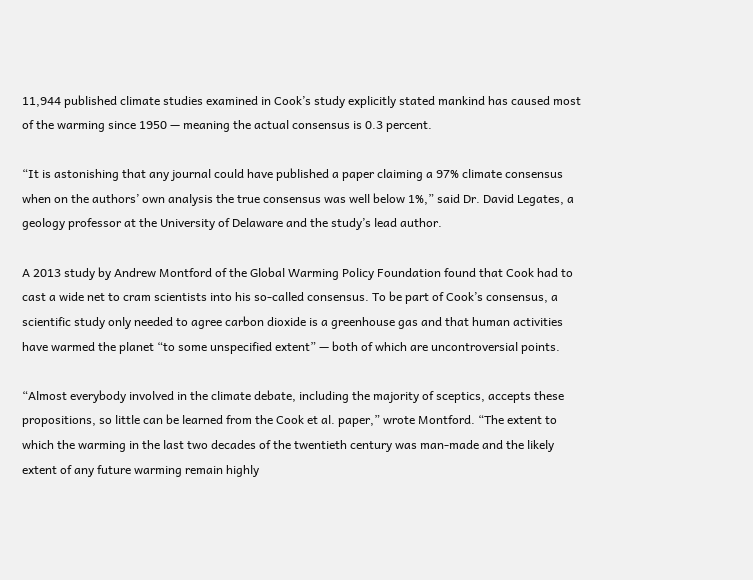11,944 published climate studies examined in Cook’s study explicitly stated mankind has caused most of the warming since 1950 — meaning the actual consensus is 0.3 percent.

“It is astonishing that any journal could have published a paper claiming a 97% climate consensus when on the authors’ own analysis the true consensus was well below 1%,” said Dr. David Legates, a geology professor at the University of Delaware and the study’s lead author.

A 2013 study by Andrew Montford of the Global Warming Policy Foundation found that Cook had to cast a wide net to cram scientists into his so-called consensus. To be part of Cook’s consensus, a scientific study only needed to agree carbon dioxide is a greenhouse gas and that human activities have warmed the planet “to some unspecified extent” — both of which are uncontroversial points.

“Almost everybody involved in the climate debate, including the majority of sceptics, accepts these propositions, so little can be learned from the Cook et al. paper,” wrote Montford. “The extent to which the warming in the last two decades of the twentieth century was man-made and the likely extent of any future warming remain highly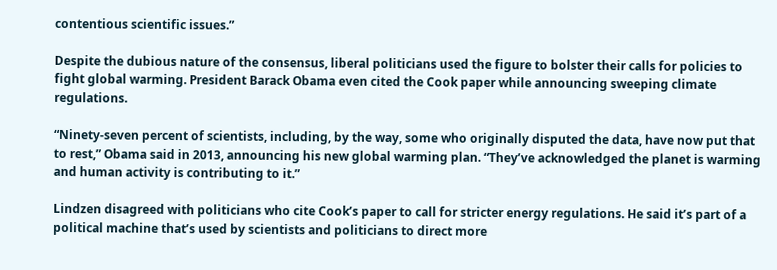contentious scientific issues.”

Despite the dubious nature of the consensus, liberal politicians used the figure to bolster their calls for policies to fight global warming. President Barack Obama even cited the Cook paper while announcing sweeping climate regulations.

“Ninety-seven percent of scientists, including, by the way, some who originally disputed the data, have now put that to rest,” Obama said in 2013, announcing his new global warming plan. “They’ve acknowledged the planet is warming and human activity is contributing to it.”

Lindzen disagreed with politicians who cite Cook’s paper to call for stricter energy regulations. He said it’s part of a political machine that’s used by scientists and politicians to direct more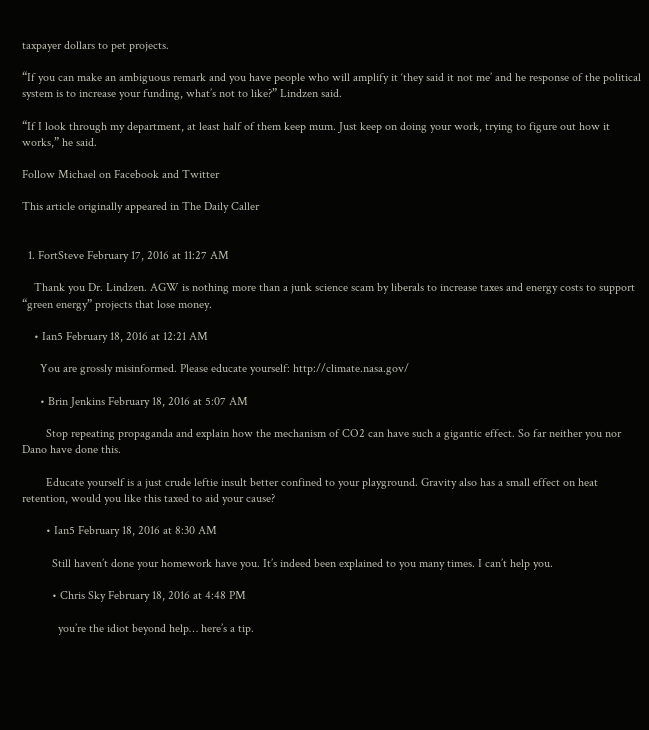taxpayer dollars to pet projects.

“If you can make an ambiguous remark and you have people who will amplify it ‘they said it not me’ and he response of the political system is to increase your funding, what’s not to like?” Lindzen said.

“If I look through my department, at least half of them keep mum. Just keep on doing your work, trying to figure out how it works,” he said.

Follow Michael on Facebook and Twitter

This article originally appeared in The Daily Caller


  1. FortSteve February 17, 2016 at 11:27 AM

    Thank you Dr. Lindzen. AGW is nothing more than a junk science scam by liberals to increase taxes and energy costs to support “green energy” projects that lose money.

    • Ian5 February 18, 2016 at 12:21 AM

      You are grossly misinformed. Please educate yourself: http://climate.nasa.gov/

      • Brin Jenkins February 18, 2016 at 5:07 AM

        Stop repeating propaganda and explain how the mechanism of CO2 can have such a gigantic effect. So far neither you nor Dano have done this.

        Educate yourself is a just crude leftie insult better confined to your playground. Gravity also has a small effect on heat retention, would you like this taxed to aid your cause?

        • Ian5 February 18, 2016 at 8:30 AM

          Still haven’t done your homework have you. It’s indeed been explained to you many times. I can’t help you.

          • Chris Sky February 18, 2016 at 4:48 PM

            you’re the idiot beyond help… here’s a tip.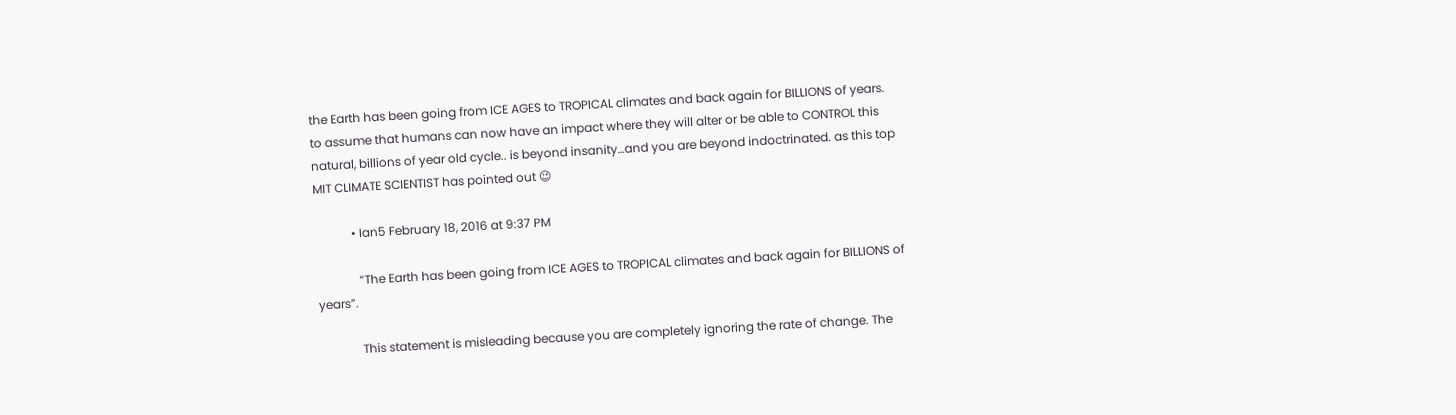the Earth has been going from ICE AGES to TROPICAL climates and back again for BILLIONS of years. to assume that humans can now have an impact where they will alter or be able to CONTROL this natural, billions of year old cycle.. is beyond insanity…and you are beyond indoctrinated. as this top MIT CLIMATE SCIENTIST has pointed out 😉

            • Ian5 February 18, 2016 at 9:37 PM

              “The Earth has been going from ICE AGES to TROPICAL climates and back again for BILLIONS of years”.

              This statement is misleading because you are completely ignoring the rate of change. The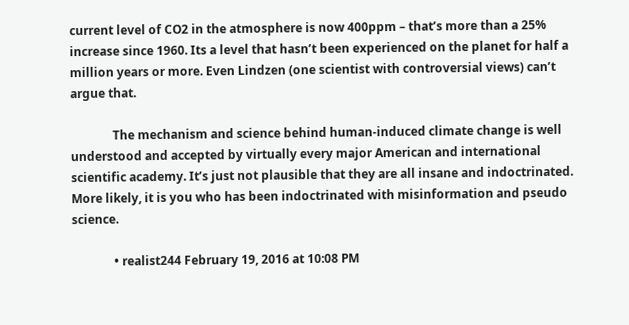current level of CO2 in the atmosphere is now 400ppm – that’s more than a 25% increase since 1960. Its a level that hasn’t been experienced on the planet for half a million years or more. Even Lindzen (one scientist with controversial views) can’t argue that.

              The mechanism and science behind human-induced climate change is well understood and accepted by virtually every major American and international scientific academy. It’s just not plausible that they are all insane and indoctrinated. More likely, it is you who has been indoctrinated with misinformation and pseudo science.

              • realist244 February 19, 2016 at 10:08 PM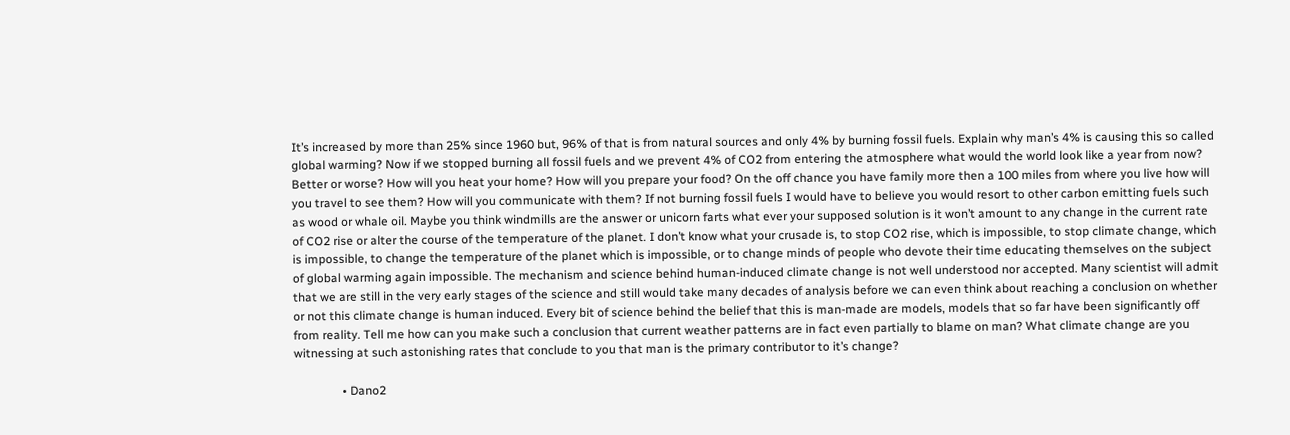It’s increased by more than 25% since 1960 but, 96% of that is from natural sources and only 4% by burning fossil fuels. Explain why man’s 4% is causing this so called global warming? Now if we stopped burning all fossil fuels and we prevent 4% of CO2 from entering the atmosphere what would the world look like a year from now? Better or worse? How will you heat your home? How will you prepare your food? On the off chance you have family more then a 100 miles from where you live how will you travel to see them? How will you communicate with them? If not burning fossil fuels I would have to believe you would resort to other carbon emitting fuels such as wood or whale oil. Maybe you think windmills are the answer or unicorn farts what ever your supposed solution is it won’t amount to any change in the current rate of CO2 rise or alter the course of the temperature of the planet. I don’t know what your crusade is, to stop CO2 rise, which is impossible, to stop climate change, which is impossible, to change the temperature of the planet which is impossible, or to change minds of people who devote their time educating themselves on the subject of global warming again impossible. The mechanism and science behind human-induced climate change is not well understood nor accepted. Many scientist will admit that we are still in the very early stages of the science and still would take many decades of analysis before we can even think about reaching a conclusion on whether or not this climate change is human induced. Every bit of science behind the belief that this is man-made are models, models that so far have been significantly off from reality. Tell me how can you make such a conclusion that current weather patterns are in fact even partially to blame on man? What climate change are you witnessing at such astonishing rates that conclude to you that man is the primary contributor to it’s change?

                • Dano2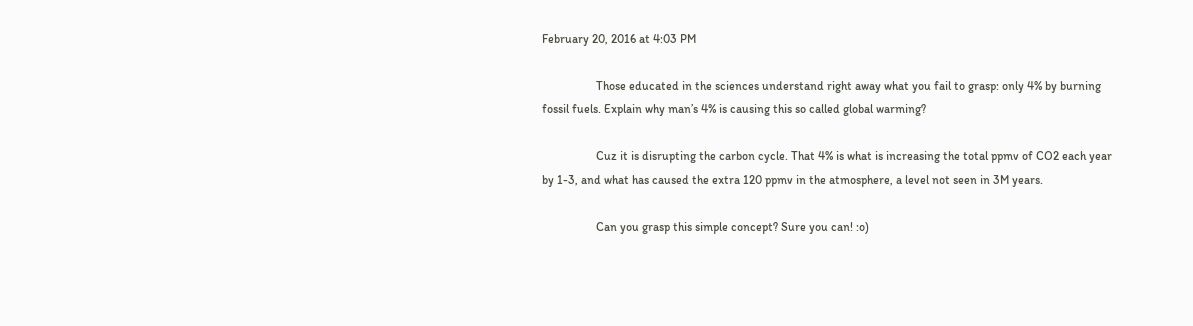February 20, 2016 at 4:03 PM

                  Those educated in the sciences understand right away what you fail to grasp: only 4% by burning fossil fuels. Explain why man’s 4% is causing this so called global warming?

                  Cuz it is disrupting the carbon cycle. That 4% is what is increasing the total ppmv of CO2 each year by 1-3, and what has caused the extra 120 ppmv in the atmosphere, a level not seen in 3M years.

                  Can you grasp this simple concept? Sure you can! :o)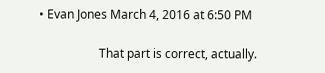• Evan Jones March 4, 2016 at 6:50 PM

                    That part is correct, actually.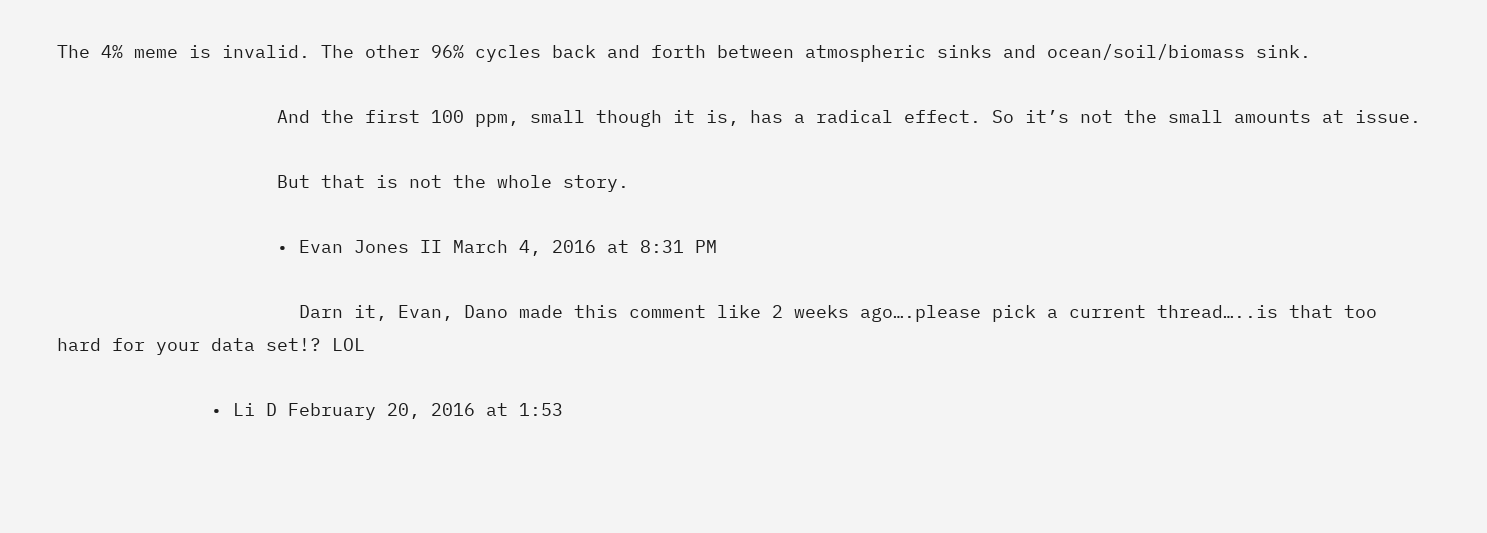The 4% meme is invalid. The other 96% cycles back and forth between atmospheric sinks and ocean/soil/biomass sink.

                    And the first 100 ppm, small though it is, has a radical effect. So it’s not the small amounts at issue.

                    But that is not the whole story.

                    • Evan Jones II March 4, 2016 at 8:31 PM

                      Darn it, Evan, Dano made this comment like 2 weeks ago….please pick a current thread…..is that too hard for your data set!? LOL

              • Li D February 20, 2016 at 1:53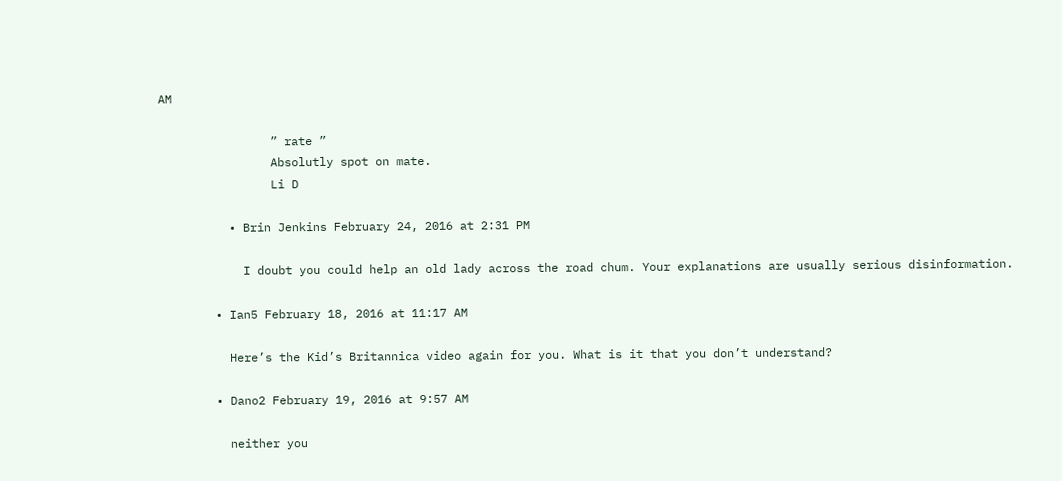AM

                ” rate ”
                Absolutly spot on mate.
                Li D

          • Brin Jenkins February 24, 2016 at 2:31 PM

            I doubt you could help an old lady across the road chum. Your explanations are usually serious disinformation.

        • Ian5 February 18, 2016 at 11:17 AM

          Here’s the Kid’s Britannica video again for you. What is it that you don’t understand?

        • Dano2 February 19, 2016 at 9:57 AM

          neither you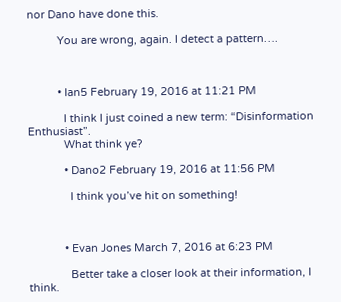nor Dano have done this.

          You are wrong, again. I detect a pattern….



          • Ian5 February 19, 2016 at 11:21 PM

            I think I just coined a new term: “Disinformation Enthusiast”.
            What think ye?

            • Dano2 February 19, 2016 at 11:56 PM

              I think you’ve hit on something!



            • Evan Jones March 7, 2016 at 6:23 PM

              Better take a closer look at their information, I think.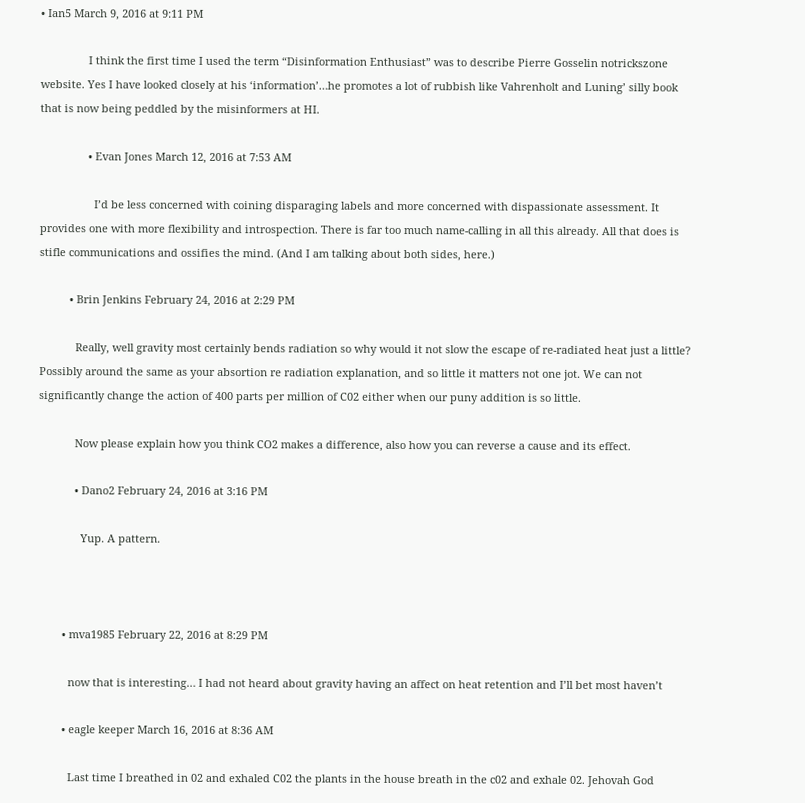• Ian5 March 9, 2016 at 9:11 PM

                I think the first time I used the term “Disinformation Enthusiast” was to describe Pierre Gosselin notrickszone website. Yes I have looked closely at his ‘information’…he promotes a lot of rubbish like Vahrenholt and Luning’ silly book that is now being peddled by the misinformers at HI.

                • Evan Jones March 12, 2016 at 7:53 AM

                  I’d be less concerned with coining disparaging labels and more concerned with dispassionate assessment. It provides one with more flexibility and introspection. There is far too much name-calling in all this already. All that does is stifle communications and ossifies the mind. (And I am talking about both sides, here.)

          • Brin Jenkins February 24, 2016 at 2:29 PM

            Really, well gravity most certainly bends radiation so why would it not slow the escape of re-radiated heat just a little? Possibly around the same as your absortion re radiation explanation, and so little it matters not one jot. We can not significantly change the action of 400 parts per million of C02 either when our puny addition is so little.

            Now please explain how you think CO2 makes a difference, also how you can reverse a cause and its effect.

            • Dano2 February 24, 2016 at 3:16 PM

              Yup. A pattern.



        • mva1985 February 22, 2016 at 8:29 PM

          now that is interesting… I had not heard about gravity having an affect on heat retention and I’ll bet most haven’t

        • eagle keeper March 16, 2016 at 8:36 AM

          Last time I breathed in 02 and exhaled C02 the plants in the house breath in the c02 and exhale 02. Jehovah God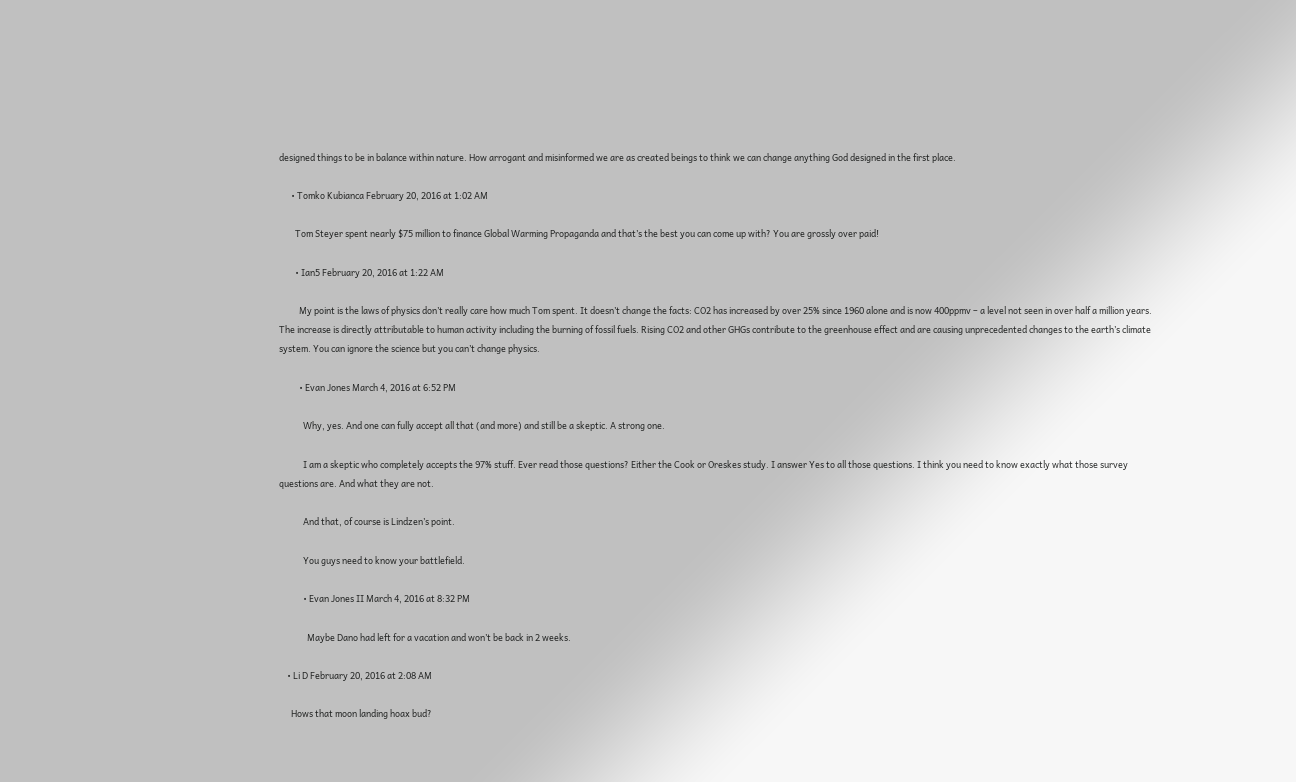designed things to be in balance within nature. How arrogant and misinformed we are as created beings to think we can change anything God designed in the first place.

      • Tomko Kubianca February 20, 2016 at 1:02 AM

        Tom Steyer spent nearly $75 million to finance Global Warming Propaganda and that’s the best you can come up with? You are grossly over paid!

        • Ian5 February 20, 2016 at 1:22 AM

          My point is the laws of physics don’t really care how much Tom spent. It doesn’t change the facts: CO2 has increased by over 25% since 1960 alone and is now 400ppmv – a level not seen in over half a million years. The increase is directly attributable to human activity including the burning of fossil fuels. Rising CO2 and other GHGs contribute to the greenhouse effect and are causing unprecedented changes to the earth’s climate system. You can ignore the science but you can’t change physics.

          • Evan Jones March 4, 2016 at 6:52 PM

            Why, yes. And one can fully accept all that (and more) and still be a skeptic. A strong one.

            I am a skeptic who completely accepts the 97% stuff. Ever read those questions? Either the Cook or Oreskes study. I answer Yes to all those questions. I think you need to know exactly what those survey questions are. And what they are not.

            And that, of course is Lindzen’s point.

            You guys need to know your battlefield.

            • Evan Jones II March 4, 2016 at 8:32 PM

              Maybe Dano had left for a vacation and won’t be back in 2 weeks.

    • Li D February 20, 2016 at 2:08 AM

      Hows that moon landing hoax bud?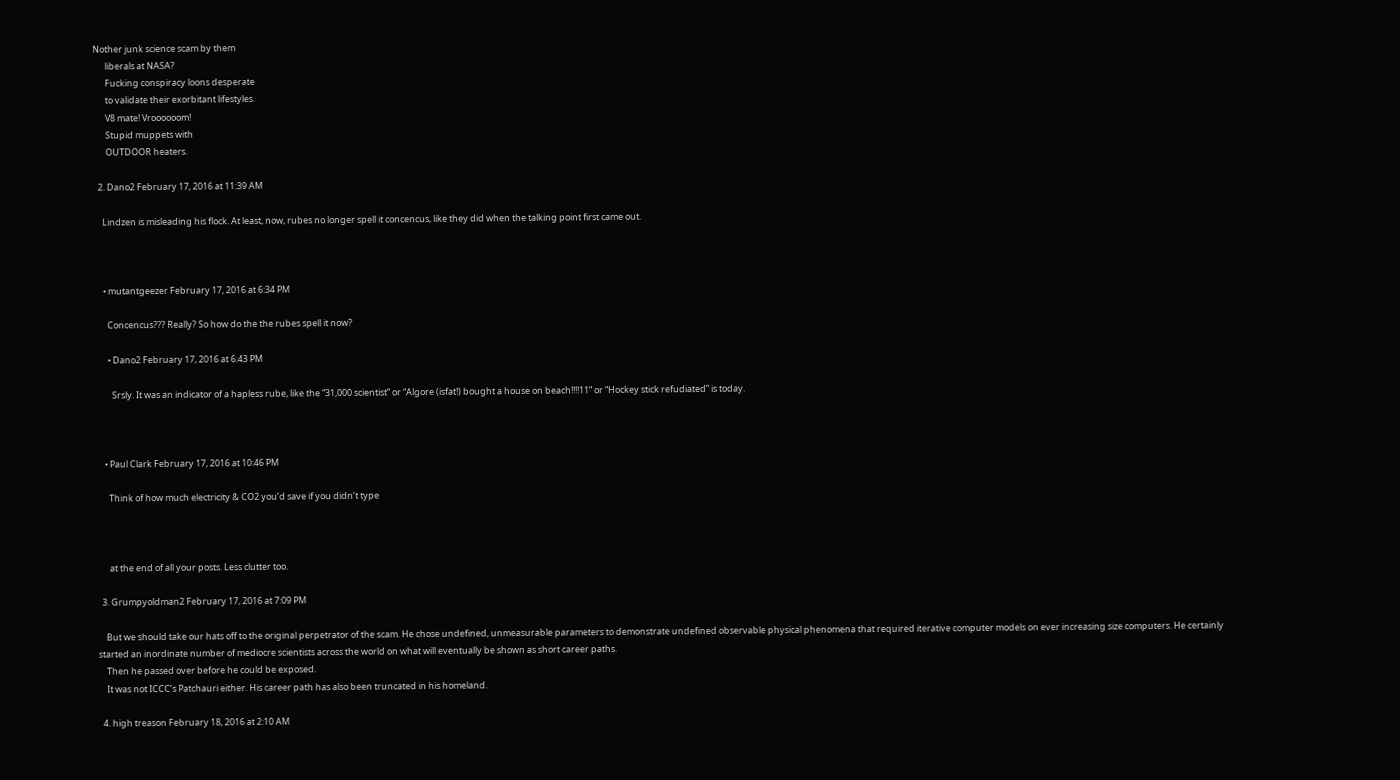Nother junk science scam by them
      liberals at NASA?
      Fucking conspiracy loons desperate
      to validate their exorbitant lifestyles.
      V8 mate! Vroooooom!
      Stupid muppets with
      OUTDOOR heaters.

  2. Dano2 February 17, 2016 at 11:39 AM

    Lindzen is misleading his flock. At least, now, rubes no longer spell it concencus, like they did when the talking point first came out.



    • mutantgeezer February 17, 2016 at 6:34 PM

      Concencus??? Really? So how do the the rubes spell it now?

      • Dano2 February 17, 2016 at 6:43 PM

        Srsly. It was an indicator of a hapless rube, like the “31,000 scientist” or “Algore (isfat!) bought a house on beach!!!!11” or “Hockey stick refudiated” is today.



    • Paul Clark February 17, 2016 at 10:46 PM

      Think of how much electricity & CO2 you’d save if you didn’t type



      at the end of all your posts. Less clutter too.

  3. Grumpyoldman2 February 17, 2016 at 7:09 PM

    But we should take our hats off to the original perpetrator of the scam. He chose undefined, unmeasurable parameters to demonstrate undefined observable physical phenomena that required iterative computer models on ever increasing size computers. He certainly started an inordinate number of mediocre scientists across the world on what will eventually be shown as short career paths.
    Then he passed over before he could be exposed.
    It was not ICCC’s Patchauri either. His career path has also been truncated in his homeland.

  4. high treason February 18, 2016 at 2:10 AM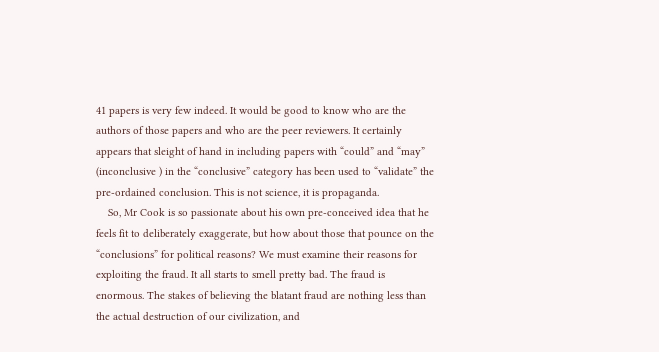41 papers is very few indeed. It would be good to know who are the authors of those papers and who are the peer reviewers. It certainly appears that sleight of hand in including papers with “could” and “may” (inconclusive ) in the “conclusive” category has been used to “validate” the pre-ordained conclusion. This is not science, it is propaganda.
    So, Mr Cook is so passionate about his own pre-conceived idea that he feels fit to deliberately exaggerate, but how about those that pounce on the “conclusions” for political reasons? We must examine their reasons for exploiting the fraud. It all starts to smell pretty bad. The fraud is enormous. The stakes of believing the blatant fraud are nothing less than the actual destruction of our civilization, and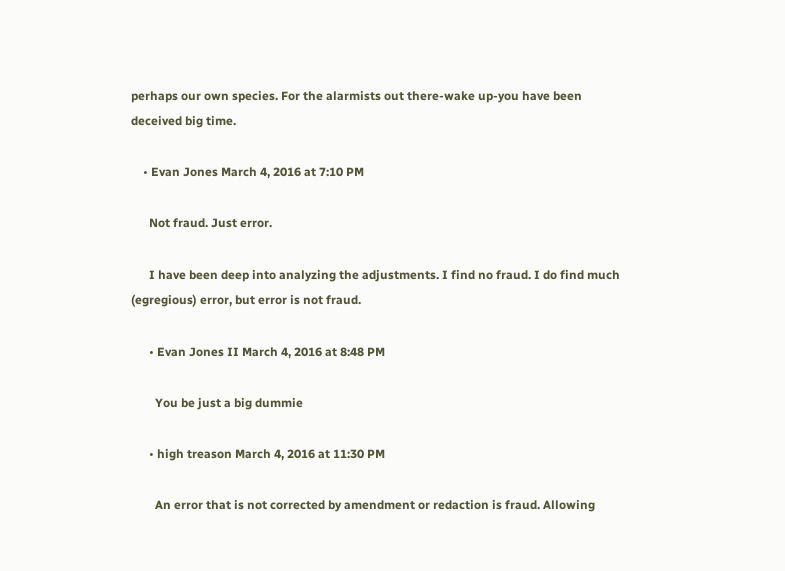perhaps our own species. For the alarmists out there-wake up-you have been deceived big time.

    • Evan Jones March 4, 2016 at 7:10 PM

      Not fraud. Just error.

      I have been deep into analyzing the adjustments. I find no fraud. I do find much (egregious) error, but error is not fraud.

      • Evan Jones II March 4, 2016 at 8:48 PM

        You be just a big dummie

      • high treason March 4, 2016 at 11:30 PM

        An error that is not corrected by amendment or redaction is fraud. Allowing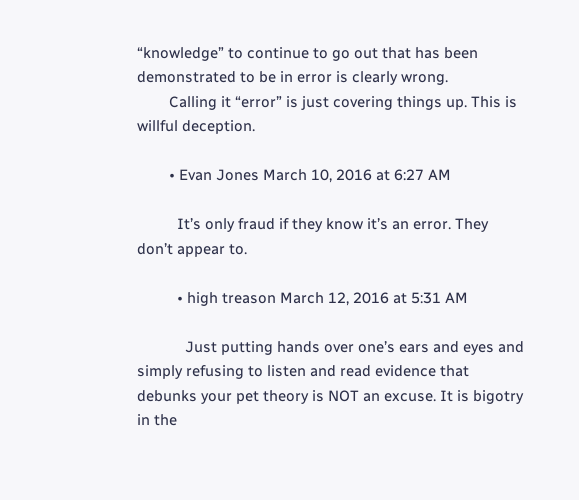“knowledge” to continue to go out that has been demonstrated to be in error is clearly wrong.
        Calling it “error” is just covering things up. This is willful deception.

        • Evan Jones March 10, 2016 at 6:27 AM

          It’s only fraud if they know it’s an error. They don’t appear to.

          • high treason March 12, 2016 at 5:31 AM

            Just putting hands over one’s ears and eyes and simply refusing to listen and read evidence that debunks your pet theory is NOT an excuse. It is bigotry in the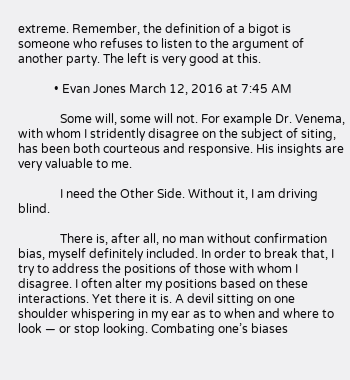extreme. Remember, the definition of a bigot is someone who refuses to listen to the argument of another party. The left is very good at this.

            • Evan Jones March 12, 2016 at 7:45 AM

              Some will, some will not. For example Dr. Venema, with whom I stridently disagree on the subject of siting, has been both courteous and responsive. His insights are very valuable to me.

              I need the Other Side. Without it, I am driving blind.

              There is, after all, no man without confirmation bias, myself definitely included. In order to break that, I try to address the positions of those with whom I disagree. I often alter my positions based on these interactions. Yet there it is. A devil sitting on one shoulder whispering in my ear as to when and where to look — or stop looking. Combating one’s biases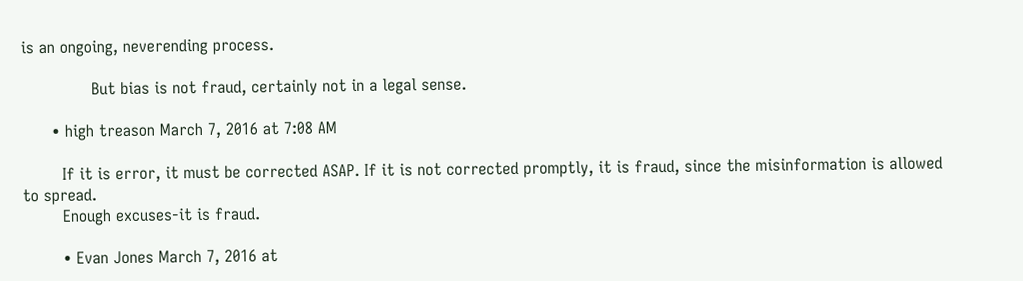is an ongoing, neverending process.

              But bias is not fraud, certainly not in a legal sense.

      • high treason March 7, 2016 at 7:08 AM

        If it is error, it must be corrected ASAP. If it is not corrected promptly, it is fraud, since the misinformation is allowed to spread.
        Enough excuses-it is fraud.

        • Evan Jones March 7, 2016 at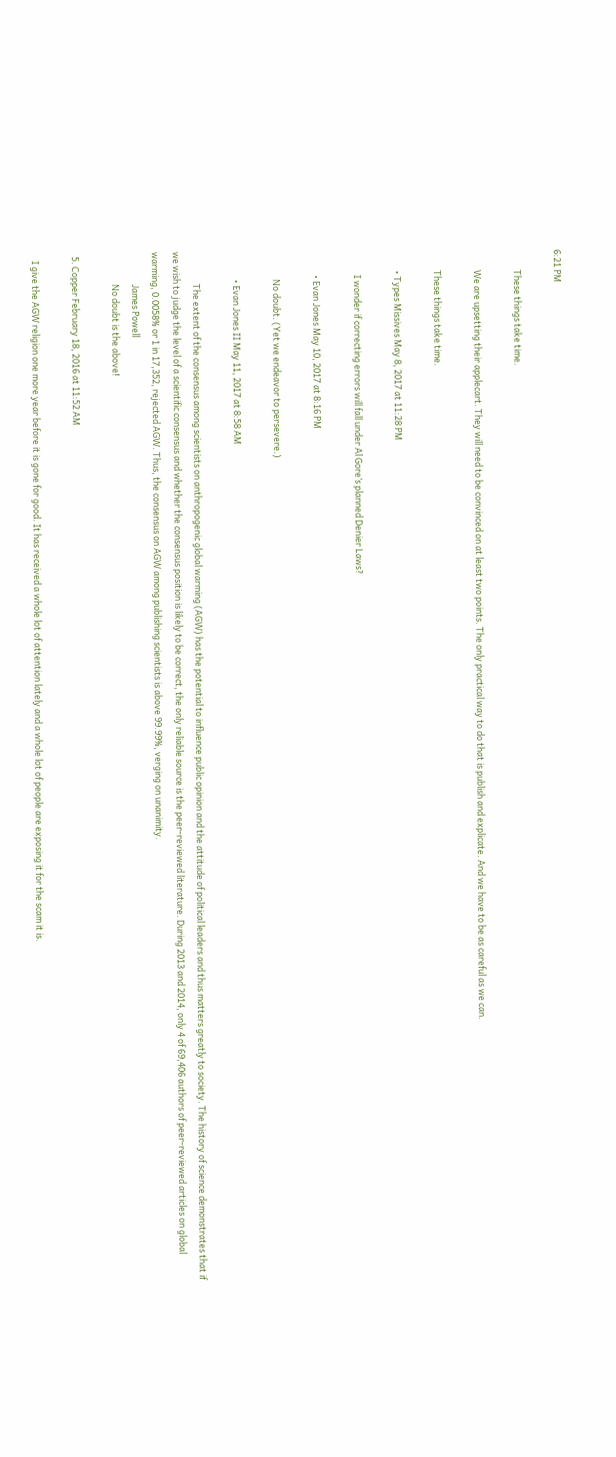6:21 PM

          These things take time.

          We are upsetting their applecart. They will need to be convinced on at least two points. The only practical way to do that is publish and explicate. And we have to be as careful as we can.

          These things take time.

          • Types Missives May 8, 2017 at 11:28 PM

            I wonder if correcting errors will fall under Al Gore’s planned Denier Laws?

            • Evan Jones May 10, 2017 at 8:16 PM

              No doubt. (Yet we endeavor to persevere.)

              • Evan Jones II May 11, 2017 at 8:58 AM

                The extent of the consensus among scientists on anthropogenic global warming (AGW) has the potential to influence public opinion and the attitude of political leaders and thus matters greatly to society. The history of science demonstrates that if we wish to judge the level of a scientific consensus and whether the consensus position is likely to be correct, the only reliable source is the peer-reviewed literature. During 2013 and 2014, only 4 of 69,406 authors of peer-reviewed articles on global warming, 0.0058% or 1 in 17,352, rejected AGW. Thus, the consensus on AGW among publishing scientists is above 99.99%, verging on unanimity.
                James Powell
                No doubt is the above!

  5. Copper February 18, 2016 at 11:52 AM

    I give the AGW religion one more year before it is gone for good. It has received a whole lot of attention lately and a whole lot of people are exposing it for the scam it is.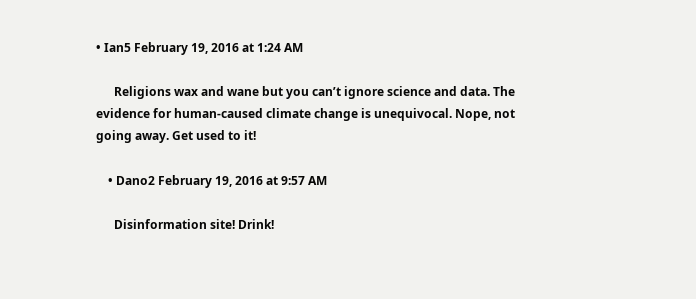• Ian5 February 19, 2016 at 1:24 AM

      Religions wax and wane but you can’t ignore science and data. The evidence for human-caused climate change is unequivocal. Nope, not going away. Get used to it!

    • Dano2 February 19, 2016 at 9:57 AM

      Disinformation site! Drink!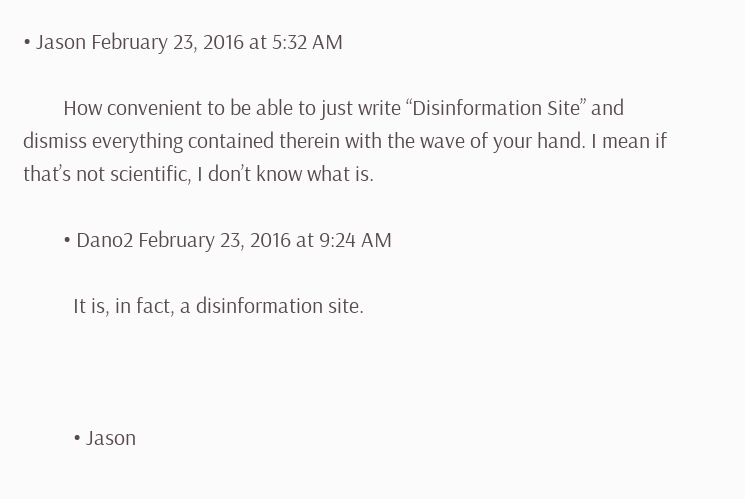• Jason February 23, 2016 at 5:32 AM

        How convenient to be able to just write “Disinformation Site” and dismiss everything contained therein with the wave of your hand. I mean if that’s not scientific, I don’t know what is.

        • Dano2 February 23, 2016 at 9:24 AM

          It is, in fact, a disinformation site.



          • Jason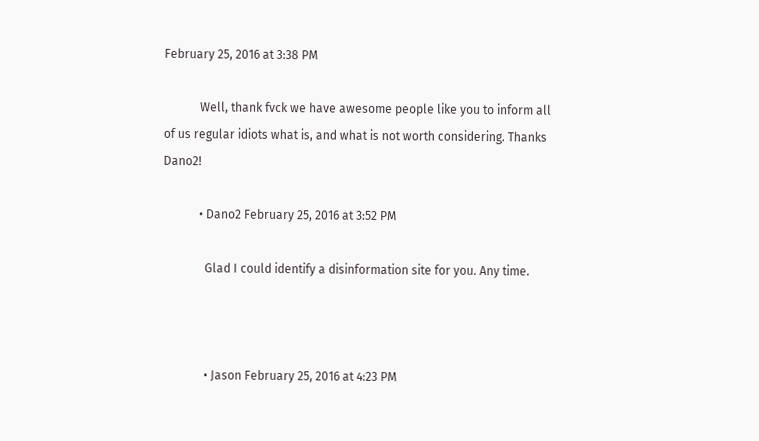February 25, 2016 at 3:38 PM

            Well, thank fvck we have awesome people like you to inform all of us regular idiots what is, and what is not worth considering. Thanks Dano2!

            • Dano2 February 25, 2016 at 3:52 PM

              Glad I could identify a disinformation site for you. Any time.



              • Jason February 25, 2016 at 4:23 PM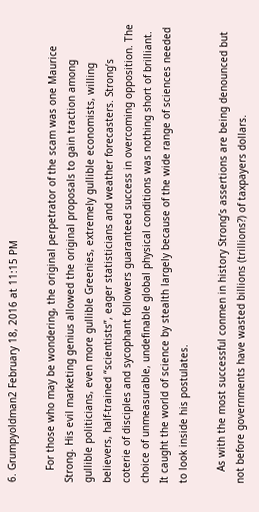6. Grumpyoldman2 February 18, 2016 at 11:15 PM

    For those who may be wondering, the original perpetrator of the scam was one Maurice Strong. His evil marketing genius allowed the original proposals to gain traction among gullible politicians, even more gullible Greenies, extremely gullible economists, willing believers, half-trained “scientists”, eager statisticians and weather forecasters. Strong’s coterie of disciples and sycophant followers guaranteed success in overcoming opposition. The choice of unmeasurable, undefinable global physical conditions was nothing short of brilliant. It caught the world of science by stealth largely because of the wide range of sciences needed to look inside his postulates.

    As with the most successful conmen in history Strong’s assertions are being denounced but not before governments have wasted billions (trillions?) of taxpayers dollars.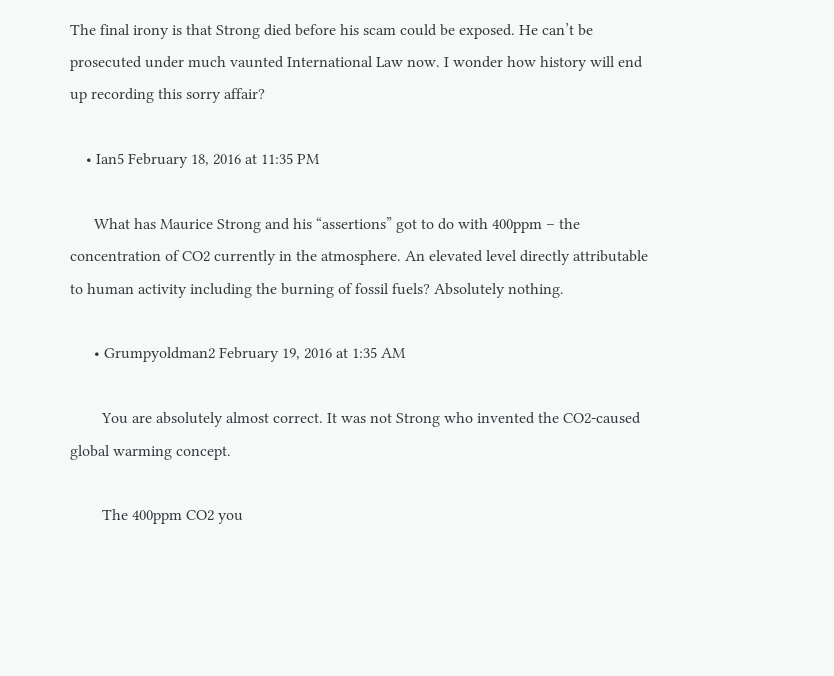The final irony is that Strong died before his scam could be exposed. He can’t be prosecuted under much vaunted International Law now. I wonder how history will end up recording this sorry affair?

    • Ian5 February 18, 2016 at 11:35 PM

      What has Maurice Strong and his “assertions” got to do with 400ppm – the concentration of CO2 currently in the atmosphere. An elevated level directly attributable to human activity including the burning of fossil fuels? Absolutely nothing.

      • Grumpyoldman2 February 19, 2016 at 1:35 AM

        You are absolutely almost correct. It was not Strong who invented the CO2-caused global warming concept.

        The 400ppm CO2 you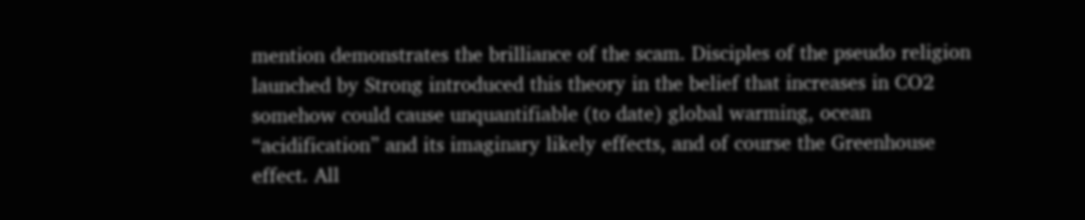mention demonstrates the brilliance of the scam. Disciples of the pseudo religion launched by Strong introduced this theory in the belief that increases in CO2 somehow could cause unquantifiable (to date) global warming, ocean “acidification” and its imaginary likely effects, and of course the Greenhouse effect. All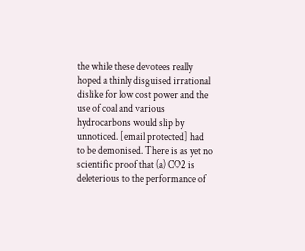the while these devotees really hoped a thinly disguised irrational dislike for low cost power and the use of coal and various hydrocarbons would slip by unnoticed. [email protected] had to be demonised. There is as yet no scientific proof that (a) CO2 is deleterious to the performance of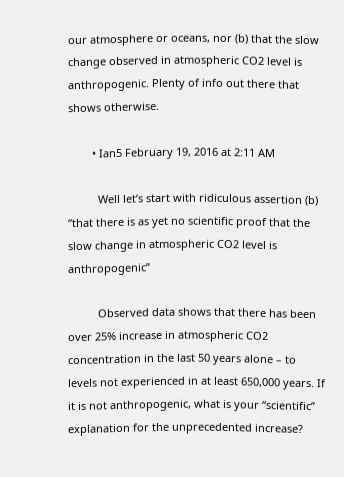our atmosphere or oceans, nor (b) that the slow change observed in atmospheric CO2 level is anthropogenic. Plenty of info out there that shows otherwise.

        • Ian5 February 19, 2016 at 2:11 AM

          Well let’s start with ridiculous assertion (b) “that there is as yet no scientific proof that the slow change in atmospheric CO2 level is anthropogenic”

          Observed data shows that there has been over 25% increase in atmospheric CO2 concentration in the last 50 years alone – to levels not experienced in at least 650,000 years. If it is not anthropogenic, what is your “scientific” explanation for the unprecedented increase?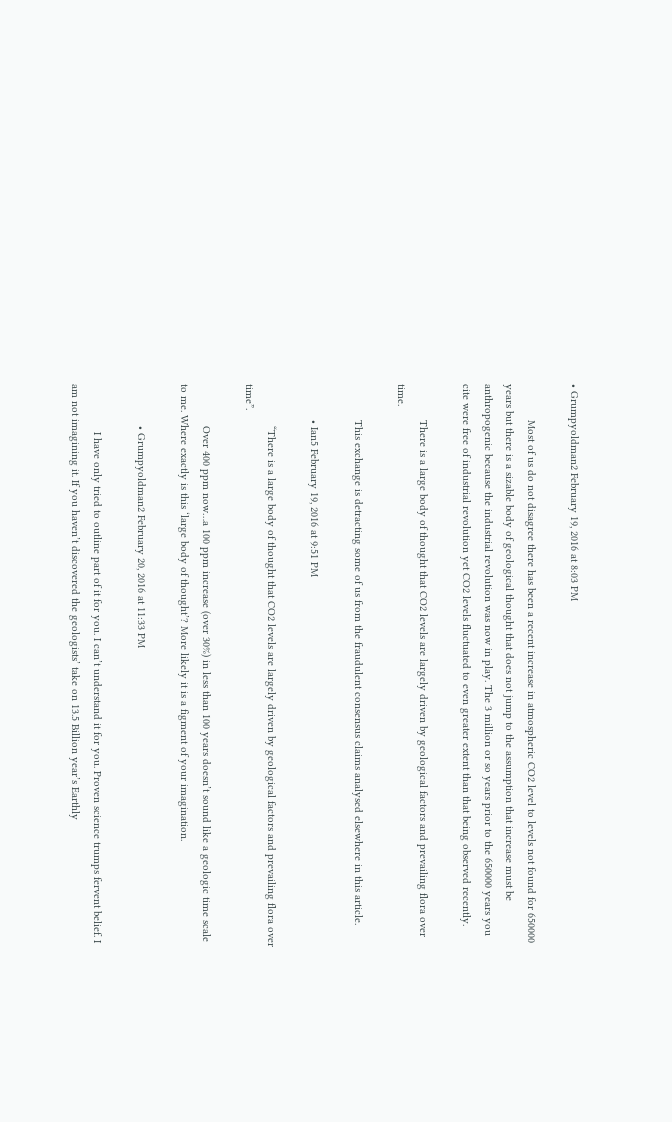• Grumpyoldman2 February 19, 2016 at 8:03 PM

            Most of us do not disagree there has been a recent increase in atmospheric CO2 level to levels not found for 650000 years but there is a sizable body of geological thought that does not jump to the assumption that increase must be anthropogenic because the industrial revolution was now in play. The 3 million or so years prior to the 650000 years you cite were free of industrial revolution yet CO2 levels fluctuated to even greater extent than that being observed recently.

            There is a large body of thought that CO2 levels are largely driven by geological factors and prevailing flora over time.

            This exchange is detracting some of us from the fraudulent consensus claims analysed elsewhere in this article.

            • Ian5 February 19, 2016 at 9:51 PM

              “There is a large body of thought that CO2 levels are largely driven by geological factors and prevailing flora over time”.

              Over 400 ppm now…a 100 ppm increase (over 30%) in less than 100 years doesn’t sound like a geologic time scale to me. Where exactly is this ‘large body of thought’? More likely it is a figment of your imagination.

              • Grumpyoldman2 February 20, 2016 at 11:33 PM

                I have only tried to outline part of it for you. I can’t understand it for you. Proven science trumps fervent belief. I am not imagining it. If you haven’t discovered the geologists’ take on 13.5 Billion year’s Earthly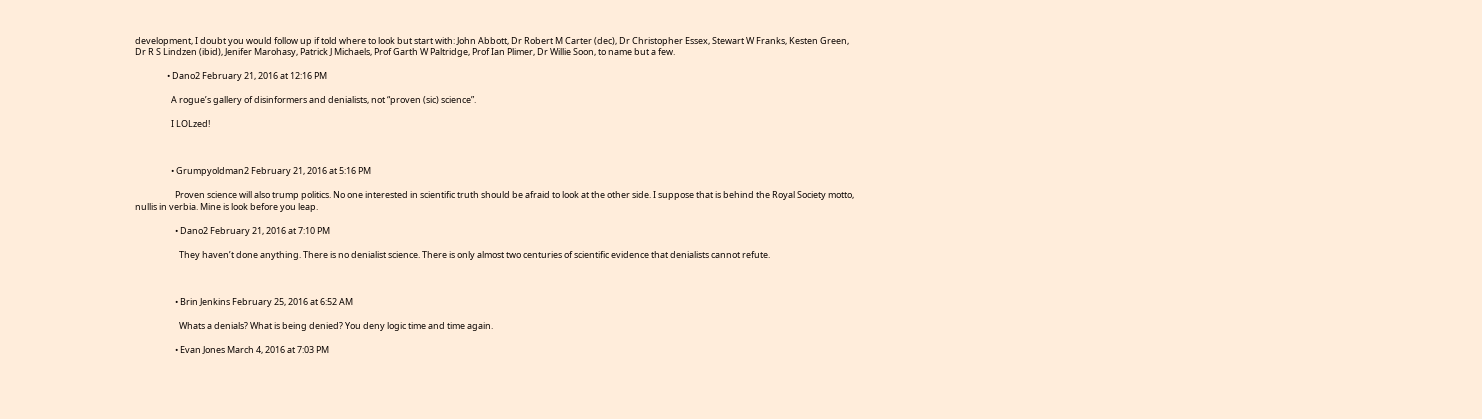development, I doubt you would follow up if told where to look but start with: John Abbott, Dr Robert M Carter (dec), Dr Christopher Essex, Stewart W Franks, Kesten Green, Dr R S Lindzen (ibid), Jenifer Marohasy, Patrick J Michaels, Prof Garth W Paltridge, Prof Ian Plimer, Dr Willie Soon, to name but a few.

                • Dano2 February 21, 2016 at 12:16 PM

                  A rogue’s gallery of disinformers and denialists, not “proven (sic) science”.

                  I LOLzed!



                  • Grumpyoldman2 February 21, 2016 at 5:16 PM

                    Proven science will also trump politics. No one interested in scientific truth should be afraid to look at the other side. I suppose that is behind the Royal Society motto, nullis in verbia. Mine is look before you leap.

                    • Dano2 February 21, 2016 at 7:10 PM

                      They haven’t done anything. There is no denialist science. There is only almost two centuries of scientific evidence that denialists cannot refute.



                    • Brin Jenkins February 25, 2016 at 6:52 AM

                      Whats a denials? What is being denied? You deny logic time and time again.

                    • Evan Jones March 4, 2016 at 7:03 PM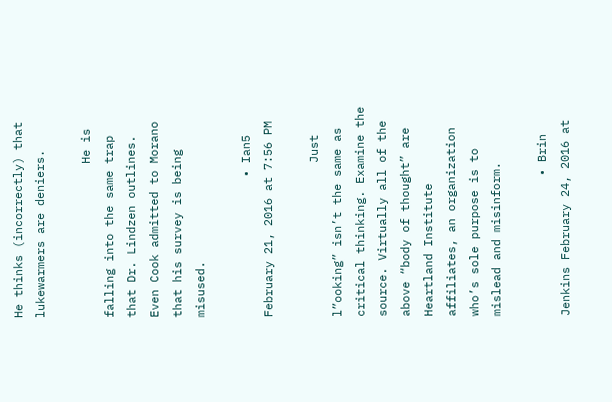He thinks (incorrectly) that lukewarmers are deniers.

                      He is falling into the same trap that Dr. Lindzen outlines. Even Cook admitted to Morano that his survey is being misused.

                    • Ian5 February 21, 2016 at 7:56 PM

                      Just l”ooking” isn’t the same as critical thinking. Examine the source. Virtually all of the above “body of thought” are Heartland Institute affiliates, an organization who’s sole purpose is to mislead and misinform.

                    • Brin Jenkins February 24, 2016 at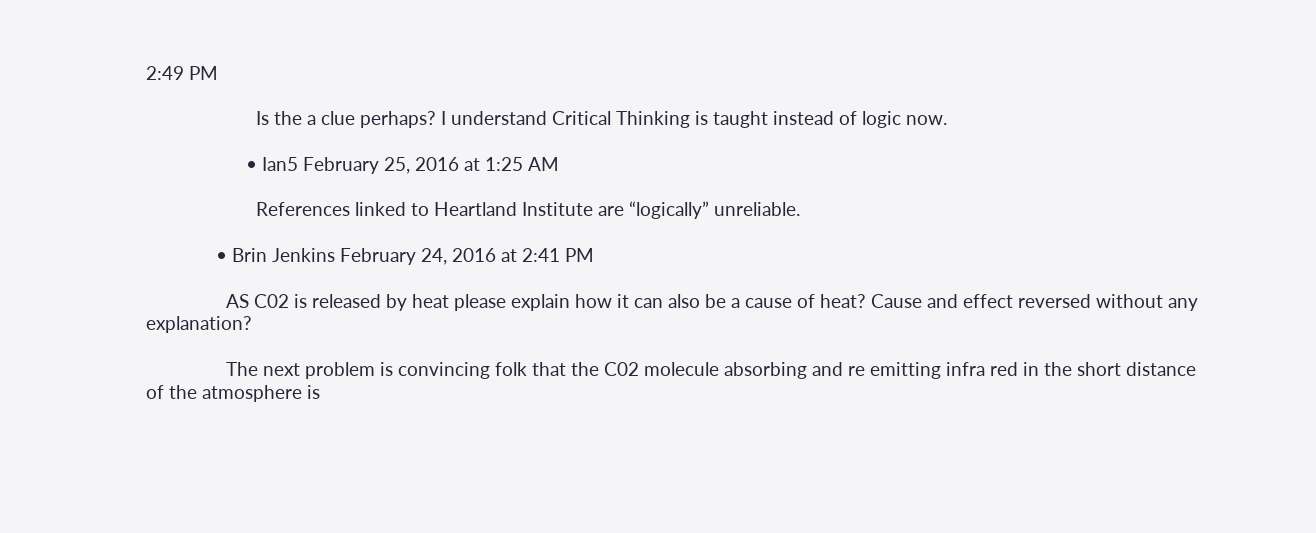2:49 PM

                      Is the a clue perhaps? I understand Critical Thinking is taught instead of logic now.

                    • Ian5 February 25, 2016 at 1:25 AM

                      References linked to Heartland Institute are “logically” unreliable.

              • Brin Jenkins February 24, 2016 at 2:41 PM

                AS C02 is released by heat please explain how it can also be a cause of heat? Cause and effect reversed without any explanation?

                The next problem is convincing folk that the C02 molecule absorbing and re emitting infra red in the short distance of the atmosphere is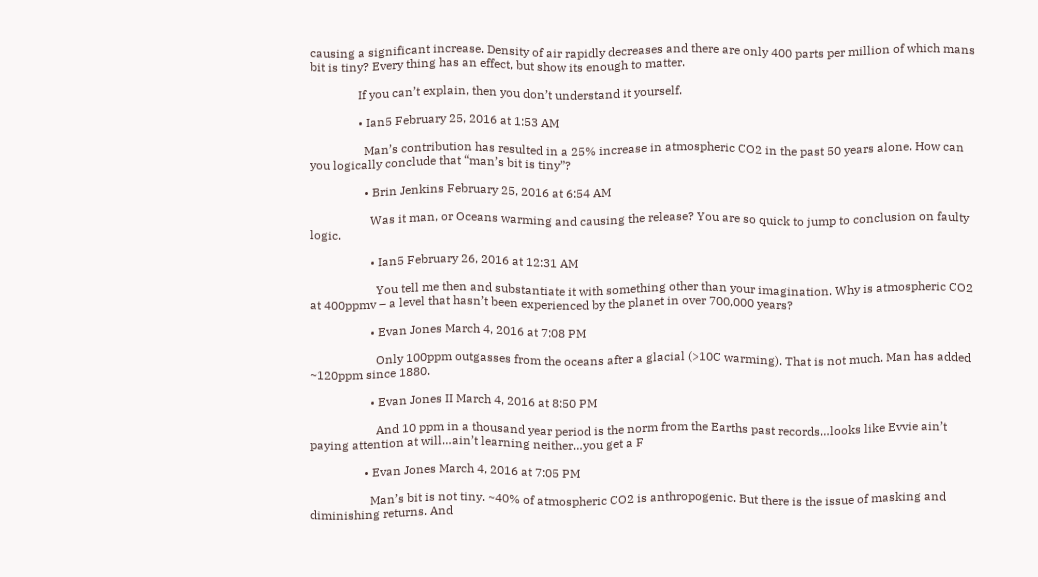causing a significant increase. Density of air rapidly decreases and there are only 400 parts per million of which mans bit is tiny? Every thing has an effect, but show its enough to matter.

                If you can’t explain, then you don’t understand it yourself.

                • Ian5 February 25, 2016 at 1:53 AM

                  Man’s contribution has resulted in a 25% increase in atmospheric CO2 in the past 50 years alone. How can you logically conclude that “man’s bit is tiny”?

                  • Brin Jenkins February 25, 2016 at 6:54 AM

                    Was it man, or Oceans warming and causing the release? You are so quick to jump to conclusion on faulty logic.

                    • Ian5 February 26, 2016 at 12:31 AM

                      You tell me then and substantiate it with something other than your imagination. Why is atmospheric CO2 at 400ppmv – a level that hasn’t been experienced by the planet in over 700,000 years?

                    • Evan Jones March 4, 2016 at 7:08 PM

                      Only 100ppm outgasses from the oceans after a glacial (>10C warming). That is not much. Man has added ~120ppm since 1880.

                    • Evan Jones II March 4, 2016 at 8:50 PM

                      And 10 ppm in a thousand year period is the norm from the Earths past records…looks like Evvie ain’t paying attention at will…ain’t learning neither…you get a F

                  • Evan Jones March 4, 2016 at 7:05 PM

                    Man’s bit is not tiny. ~40% of atmospheric CO2 is anthropogenic. But there is the issue of masking and diminishing returns. And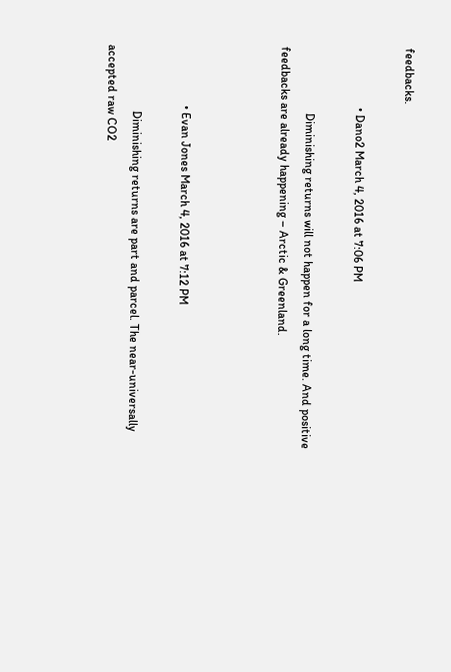feedbacks.

                    • Dano2 March 4, 2016 at 7:06 PM

                      Diminishing returns will not happen for a long time. And positive feedbacks are already happening – Arctic & Greenland.



                    • Evan Jones March 4, 2016 at 7:12 PM

                      Diminishing returns are part and parcel. The near-universally accepted raw CO2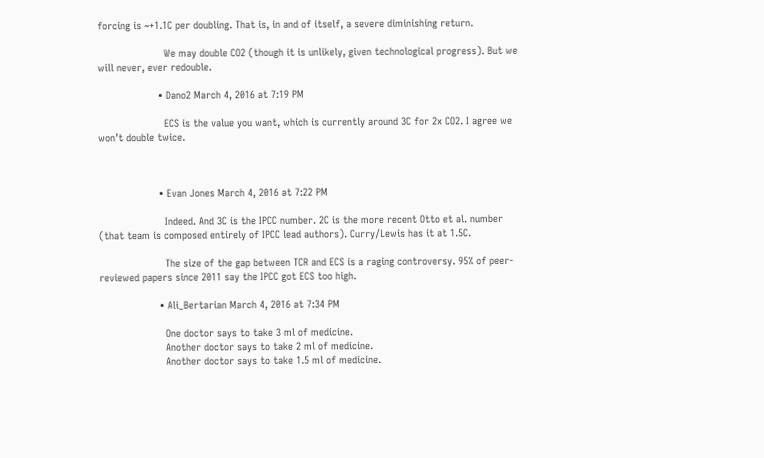forcing is ~+1.1C per doubling. That is, in and of itself, a severe diminishing return.

                      We may double CO2 (though it is unlikely, given technological progress). But we will never, ever redouble.

                    • Dano2 March 4, 2016 at 7:19 PM

                      ECS is the value you want, which is currently around 3C for 2x CO2. I agree we won’t double twice.



                    • Evan Jones March 4, 2016 at 7:22 PM

                      Indeed. And 3C is the IPCC number. 2C is the more recent Otto et al. number (that team is composed entirely of IPCC lead authors). Curry/Lewis has it at 1.5C.

                      The size of the gap between TCR and ECS is a raging controversy. 95% of peer-reviewed papers since 2011 say the IPCC got ECS too high.

                    • Ali_Bertarian March 4, 2016 at 7:34 PM

                      One doctor says to take 3 ml of medicine.
                      Another doctor says to take 2 ml of medicine.
                      Another doctor says to take 1.5 ml of medicine.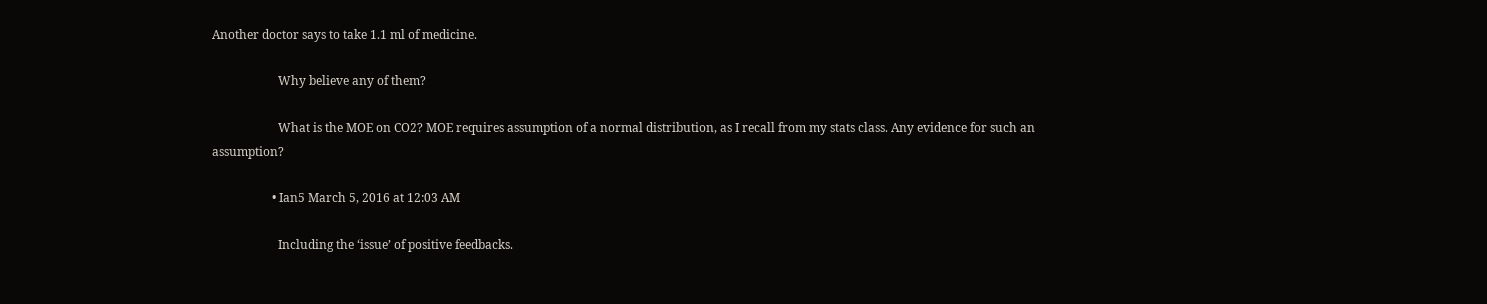Another doctor says to take 1.1 ml of medicine.

                      Why believe any of them?

                      What is the MOE on CO2? MOE requires assumption of a normal distribution, as I recall from my stats class. Any evidence for such an assumption?

                    • Ian5 March 5, 2016 at 12:03 AM

                      Including the ‘issue’ of positive feedbacks.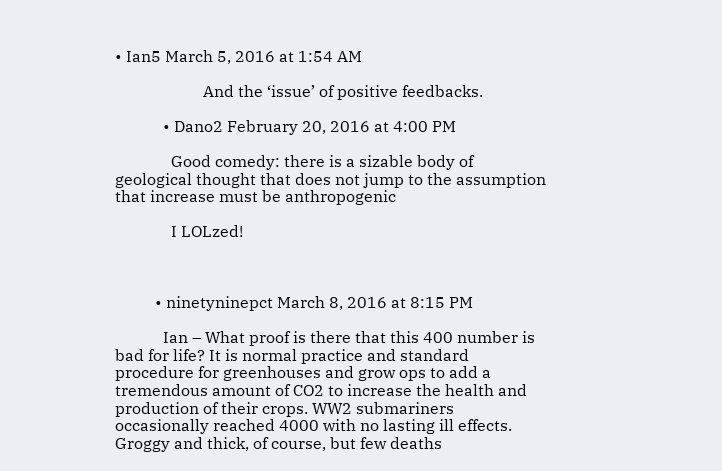• Ian5 March 5, 2016 at 1:54 AM

                      And the ‘issue’ of positive feedbacks.

            • Dano2 February 20, 2016 at 4:00 PM

              Good comedy: there is a sizable body of geological thought that does not jump to the assumption that increase must be anthropogenic

              I LOLzed!



          • ninetyninepct March 8, 2016 at 8:15 PM

            Ian – What proof is there that this 400 number is bad for life? It is normal practice and standard procedure for greenhouses and grow ops to add a tremendous amount of CO2 to increase the health and production of their crops. WW2 submariners occasionally reached 4000 with no lasting ill effects. Groggy and thick, of course, but few deaths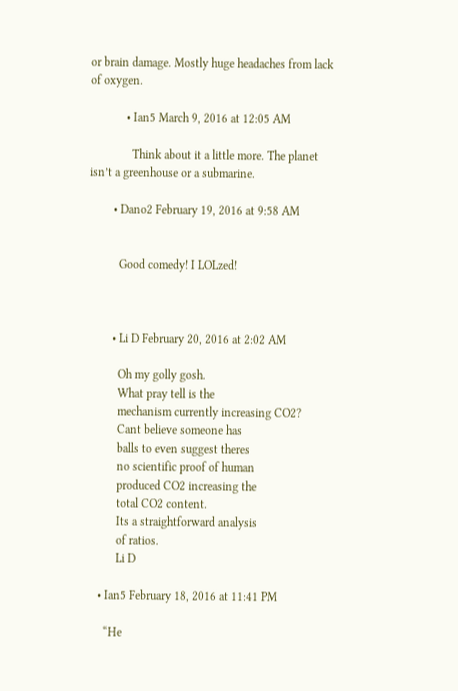or brain damage. Mostly huge headaches from lack of oxygen.

            • Ian5 March 9, 2016 at 12:05 AM

              Think about it a little more. The planet isn’t a greenhouse or a submarine.

        • Dano2 February 19, 2016 at 9:58 AM


          Good comedy! I LOLzed!



        • Li D February 20, 2016 at 2:02 AM

          Oh my golly gosh.
          What pray tell is the
          mechanism currently increasing CO2?
          Cant believe someone has
          balls to even suggest theres
          no scientific proof of human
          produced CO2 increasing the
          total CO2 content.
          Its a straightforward analysis
          of ratios.
          Li D

    • Ian5 February 18, 2016 at 11:41 PM

      “He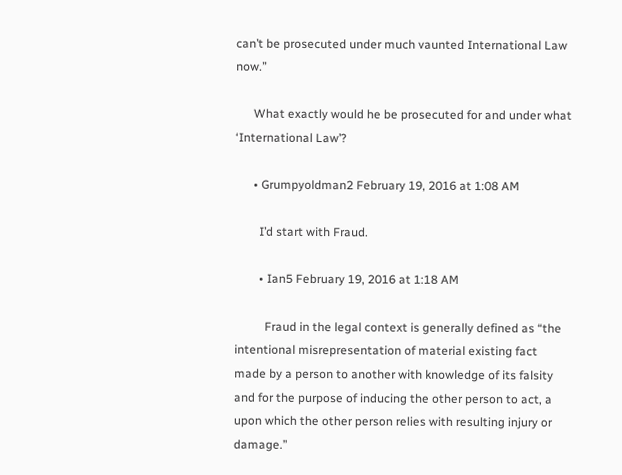can’t be prosecuted under much vaunted International Law now.”

      What exactly would he be prosecuted for and under what ‘International Law’?

      • Grumpyoldman2 February 19, 2016 at 1:08 AM

        I’d start with Fraud.

        • Ian5 February 19, 2016 at 1:18 AM

          Fraud in the legal context is generally defined as “the intentional misrepresentation of material existing fact made by a person to another with knowledge of its falsity and for the purpose of inducing the other person to act, a upon which the other person relies with resulting injury or damage.”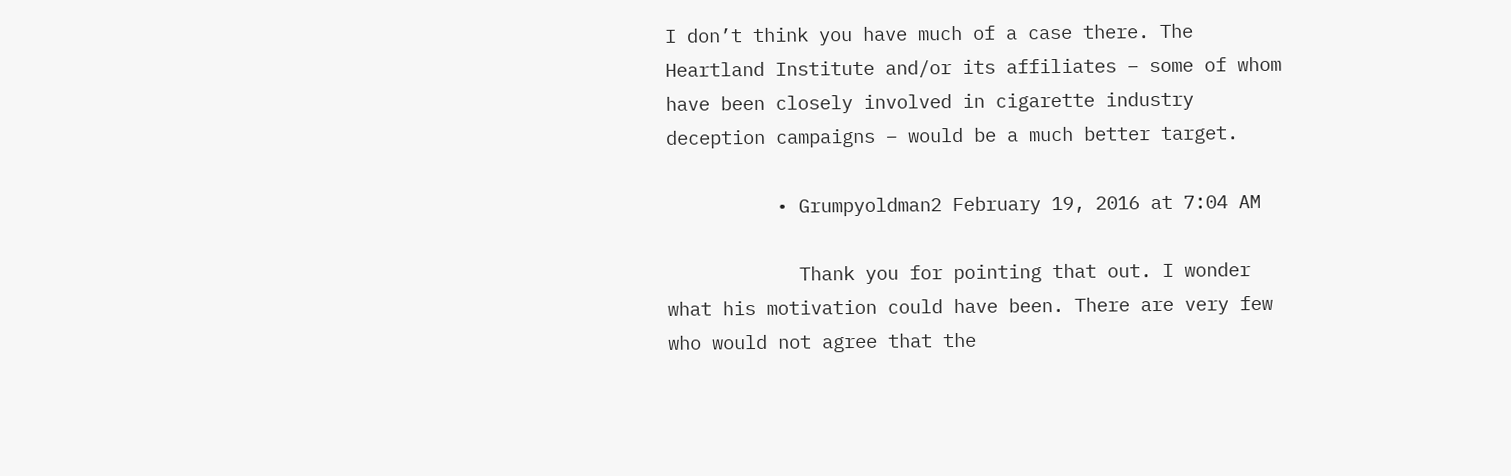I don’t think you have much of a case there. The Heartland Institute and/or its affiliates – some of whom have been closely involved in cigarette industry deception campaigns – would be a much better target.

          • Grumpyoldman2 February 19, 2016 at 7:04 AM

            Thank you for pointing that out. I wonder what his motivation could have been. There are very few who would not agree that the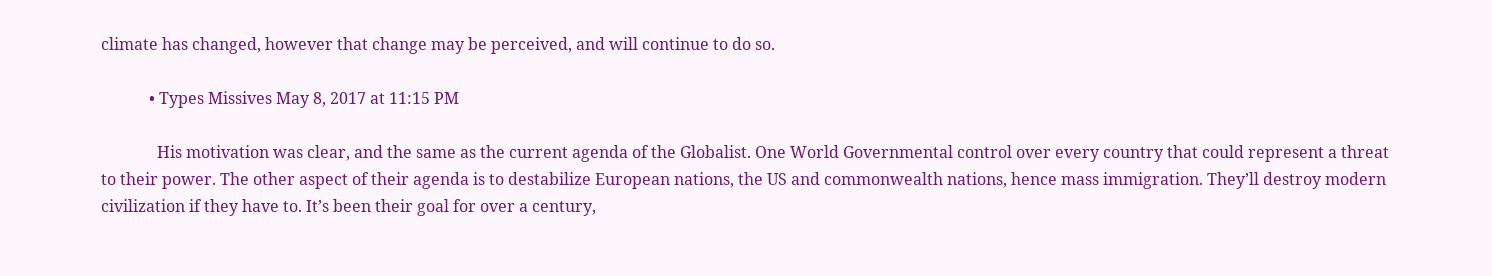climate has changed, however that change may be perceived, and will continue to do so.

            • Types Missives May 8, 2017 at 11:15 PM

              His motivation was clear, and the same as the current agenda of the Globalist. One World Governmental control over every country that could represent a threat to their power. The other aspect of their agenda is to destabilize European nations, the US and commonwealth nations, hence mass immigration. They’ll destroy modern civilization if they have to. It’s been their goal for over a century,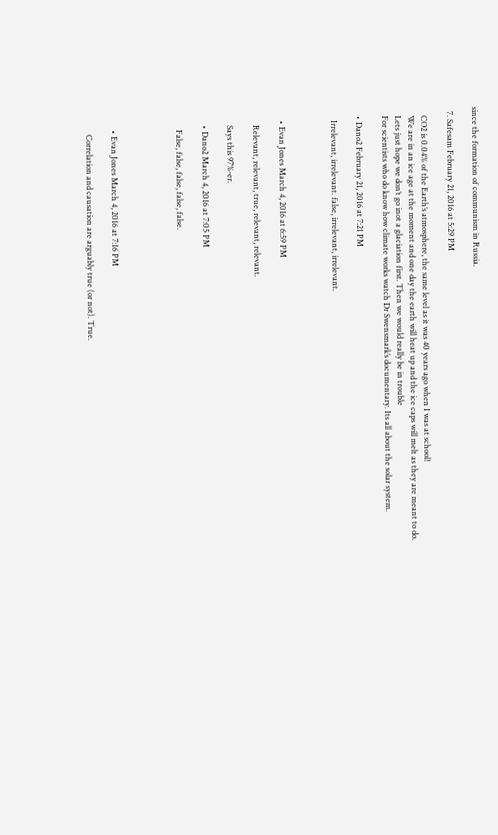since the formation of communism in Russia.

  7. Safesam February 21, 2016 at 5:29 PM

    CO2 is 0.04% of the Earth’s atmosphere, the same level as it was 40 years ago when I was at school!
    We are in an ice age at the moment and one day the earth will heat up and the ice caps will melt as they are meant to do.
    Lets just hope we don’t go inot a glaciation first. Then we would really be in trouble
    For scientists who do know how climate works watch Dr Swensmark’s documentary. Its all about the solar system.

    • Dano2 February 21, 2016 at 7:21 PM

      Irrelevant, irrelevant. false, irrelevant, irrelevant.



      • Evan Jones March 4, 2016 at 6:59 PM

        Relevant, relevant, true, relevant, relevant.

        Says this 97%-er.

        • Dano2 March 4, 2016 at 7:05 PM

          False, false, false, false, false.




          • Evan Jones March 4, 2016 at 7:16 PM

            Correlation and causation are arguably true (or not). True.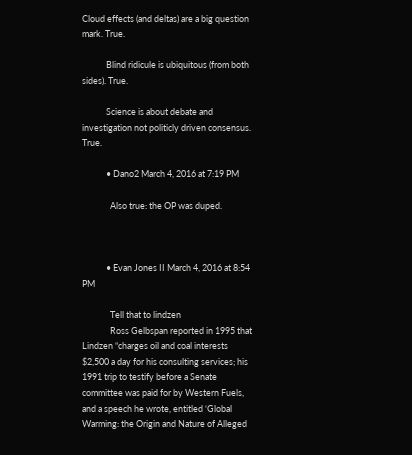Cloud effects (and deltas) are a big question mark. True.

            Blind ridicule is ubiquitous (from both sides). True.

            Science is about debate and investigation not politicly driven consensus. True.

            • Dano2 March 4, 2016 at 7:19 PM

              Also true: the OP was duped.



            • Evan Jones II March 4, 2016 at 8:54 PM

              Tell that to lindzen
              Ross Gelbspan reported in 1995 that Lindzen “charges oil and coal interests $2,500 a day for his consulting services; his 1991 trip to testify before a Senate committee was paid for by Western Fuels, and a speech he wrote, entitled ‘Global Warming: the Origin and Nature of Alleged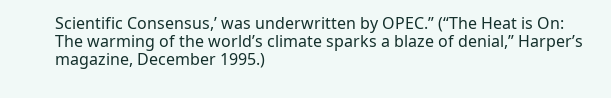Scientific Consensus,’ was underwritten by OPEC.” (“The Heat is On: The warming of the world’s climate sparks a blaze of denial,” Harper’s magazine, December 1995.)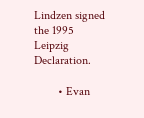Lindzen signed the 1995 Leipzig Declaration.

        • Evan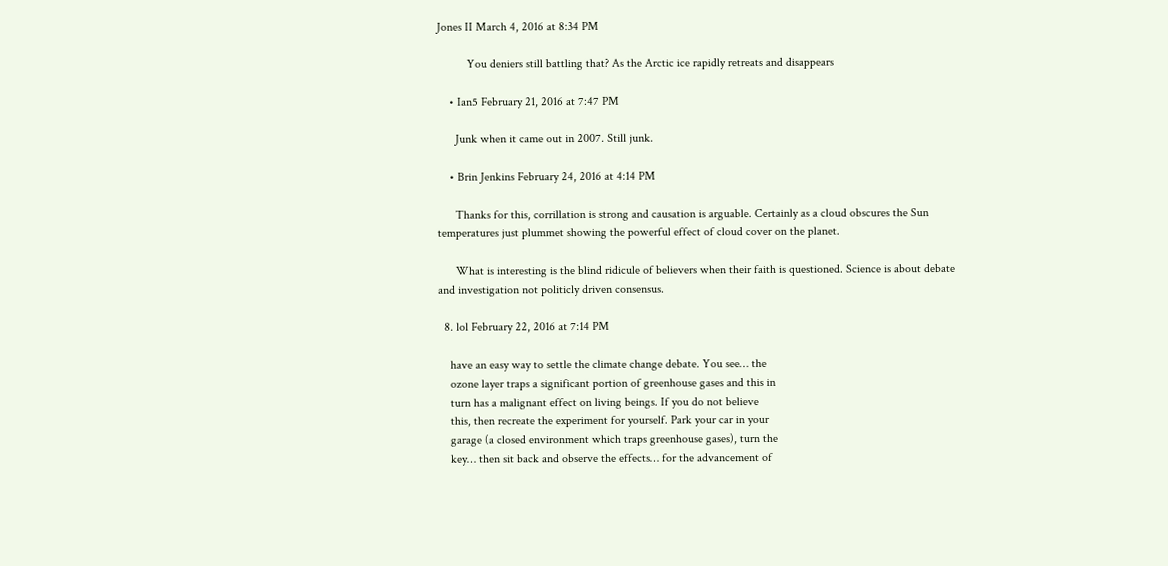Jones II March 4, 2016 at 8:34 PM

          You deniers still battling that? As the Arctic ice rapidly retreats and disappears

    • Ian5 February 21, 2016 at 7:47 PM

      Junk when it came out in 2007. Still junk.

    • Brin Jenkins February 24, 2016 at 4:14 PM

      Thanks for this, corrillation is strong and causation is arguable. Certainly as a cloud obscures the Sun temperatures just plummet showing the powerful effect of cloud cover on the planet.

      What is interesting is the blind ridicule of believers when their faith is questioned. Science is about debate and investigation not politicly driven consensus.

  8. lol February 22, 2016 at 7:14 PM

    have an easy way to settle the climate change debate. You see… the
    ozone layer traps a significant portion of greenhouse gases and this in
    turn has a malignant effect on living beings. If you do not believe
    this, then recreate the experiment for yourself. Park your car in your
    garage (a closed environment which traps greenhouse gases), turn the
    key… then sit back and observe the effects… for the advancement of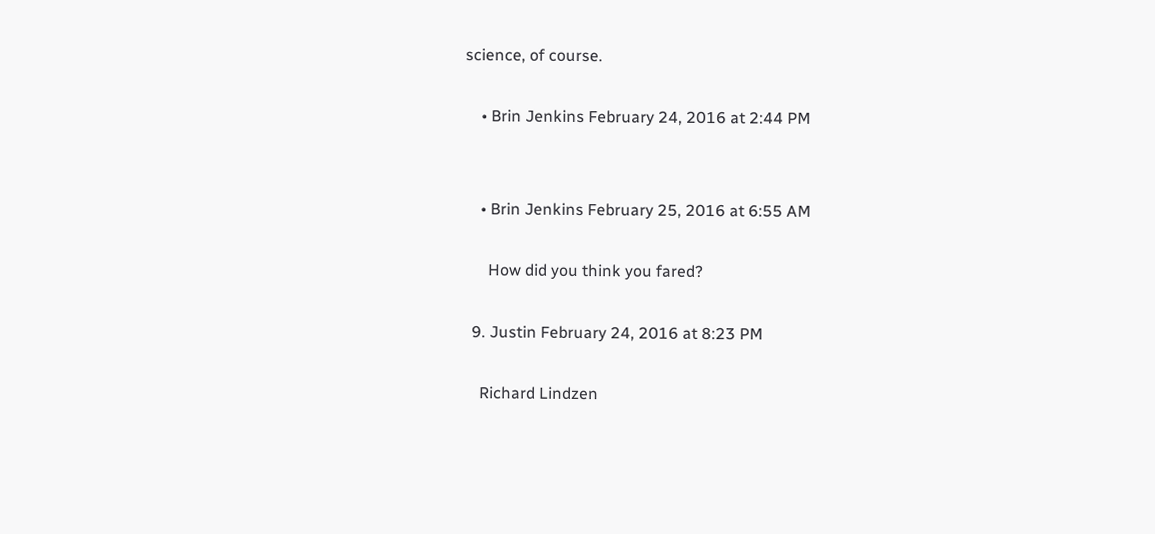science, of course.

    • Brin Jenkins February 24, 2016 at 2:44 PM


    • Brin Jenkins February 25, 2016 at 6:55 AM

      How did you think you fared?

  9. Justin February 24, 2016 at 8:23 PM

    Richard Lindzen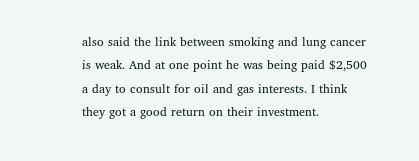also said the link between smoking and lung cancer is weak. And at one point he was being paid $2,500 a day to consult for oil and gas interests. I think they got a good return on their investment.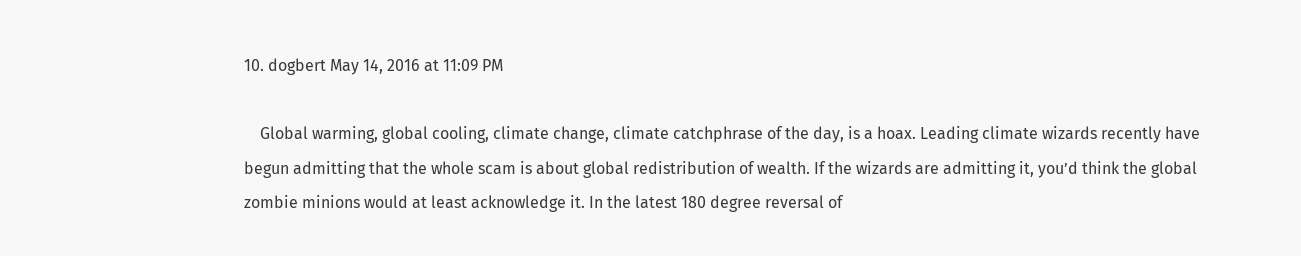10. dogbert May 14, 2016 at 11:09 PM

    Global warming, global cooling, climate change, climate catchphrase of the day, is a hoax. Leading climate wizards recently have begun admitting that the whole scam is about global redistribution of wealth. If the wizards are admitting it, you’d think the global zombie minions would at least acknowledge it. In the latest 180 degree reversal of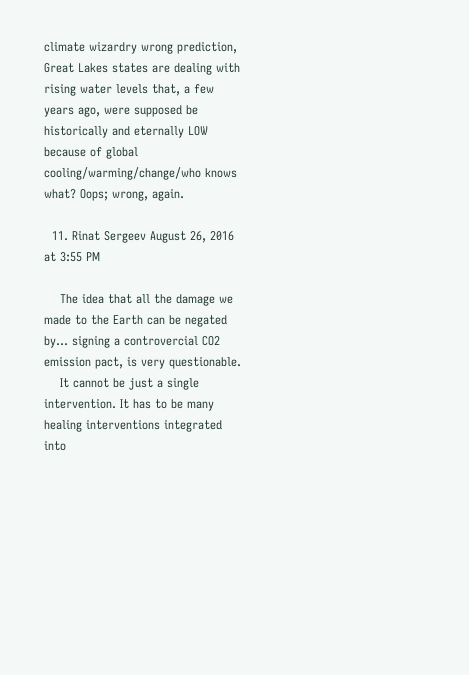climate wizardry wrong prediction, Great Lakes states are dealing with rising water levels that, a few years ago, were supposed be historically and eternally LOW because of global cooling/warming/change/who knows what? Oops; wrong, again.

  11. Rinat Sergeev August 26, 2016 at 3:55 PM

    The idea that all the damage we made to the Earth can be negated by… signing a controvercial CO2 emission pact, is very questionable.
    It cannot be just a single intervention. It has to be many healing interventions integrated into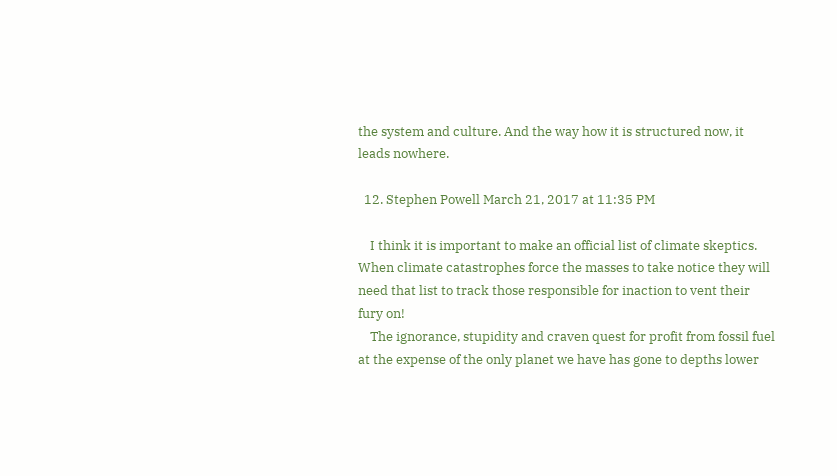the system and culture. And the way how it is structured now, it leads nowhere.

  12. Stephen Powell March 21, 2017 at 11:35 PM

    I think it is important to make an official list of climate skeptics. When climate catastrophes force the masses to take notice they will need that list to track those responsible for inaction to vent their fury on!
    The ignorance, stupidity and craven quest for profit from fossil fuel at the expense of the only planet we have has gone to depths lower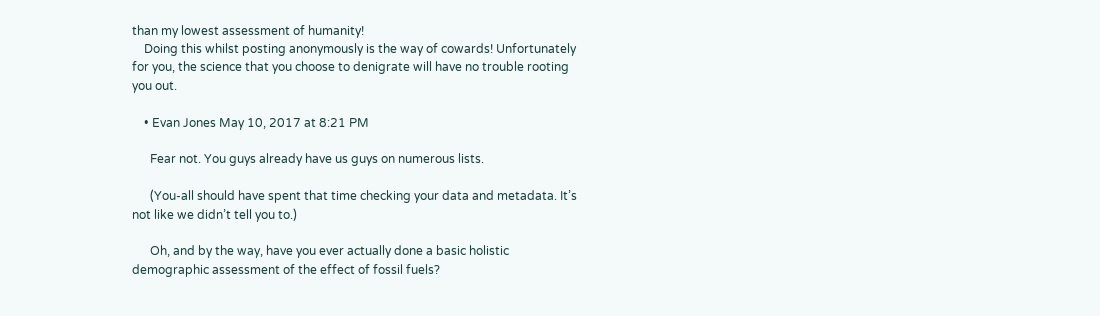than my lowest assessment of humanity!
    Doing this whilst posting anonymously is the way of cowards! Unfortunately for you, the science that you choose to denigrate will have no trouble rooting you out.

    • Evan Jones May 10, 2017 at 8:21 PM

      Fear not. You guys already have us guys on numerous lists.

      (You-all should have spent that time checking your data and metadata. It’s not like we didn’t tell you to.)

      Oh, and by the way, have you ever actually done a basic holistic demographic assessment of the effect of fossil fuels?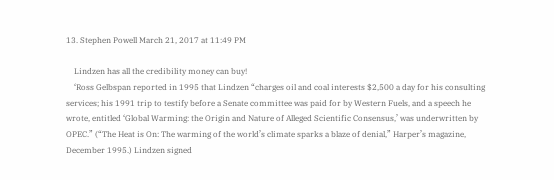13. Stephen Powell March 21, 2017 at 11:49 PM

    Lindzen has all the credibility money can buy!
    ‘Ross Gelbspan reported in 1995 that Lindzen “charges oil and coal interests $2,500 a day for his consulting services; his 1991 trip to testify before a Senate committee was paid for by Western Fuels, and a speech he wrote, entitled ‘Global Warming: the Origin and Nature of Alleged Scientific Consensus,’ was underwritten by OPEC.” (“The Heat is On: The warming of the world’s climate sparks a blaze of denial,” Harper’s magazine, December 1995.) Lindzen signed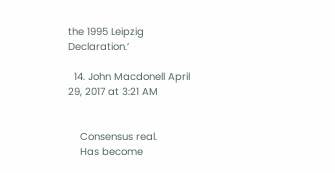the 1995 Leipzig Declaration.’

  14. John Macdonell April 29, 2017 at 3:21 AM


    Consensus real.
    Has become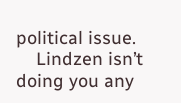political issue.
    Lindzen isn’t doing you any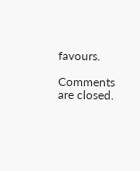favours.

Comments are closed.